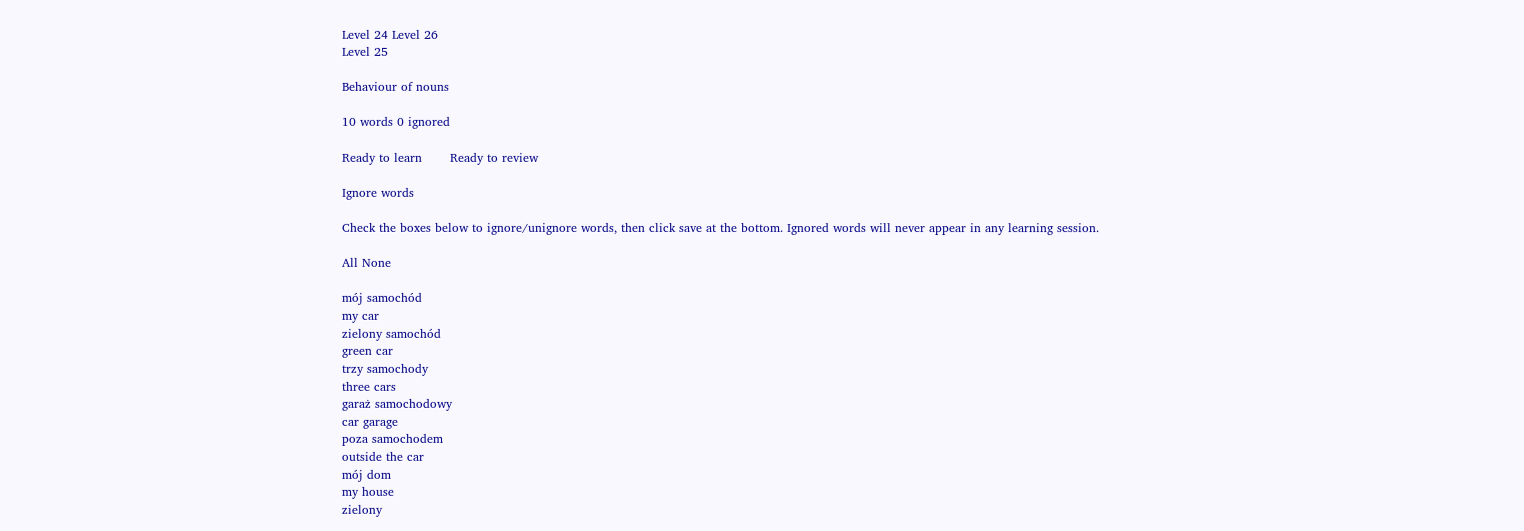Level 24 Level 26
Level 25

Behaviour of nouns

10 words 0 ignored

Ready to learn       Ready to review

Ignore words

Check the boxes below to ignore/unignore words, then click save at the bottom. Ignored words will never appear in any learning session.

All None

mój samochód
my car
zielony samochód
green car
trzy samochody
three cars
garaż samochodowy
car garage
poza samochodem
outside the car
mój dom
my house
zielony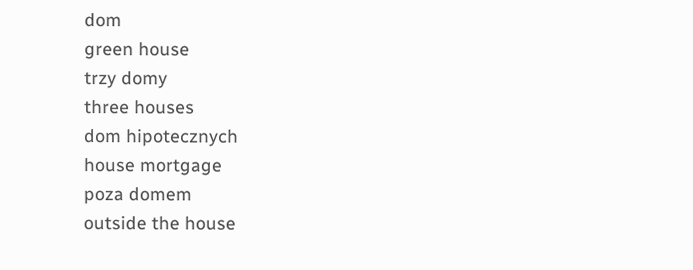dom
green house
trzy domy
three houses
dom hipotecznych
house mortgage
poza domem
outside the house